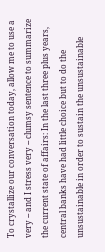To crystallize our conversation today, allow me to use a very -- and I stress very -- clumsy sentence to summarize the current state of affairs: In the last three plus years, central banks have had little choice but to do the unsustainable in order to sustain the unsustainable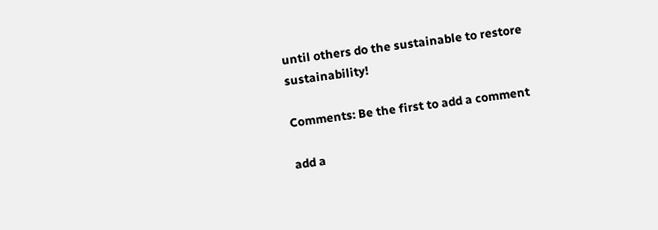until others do the sustainable to restore sustainability!

Comments: Be the first to add a comment

add a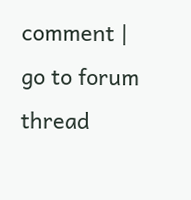comment | go to forum thread